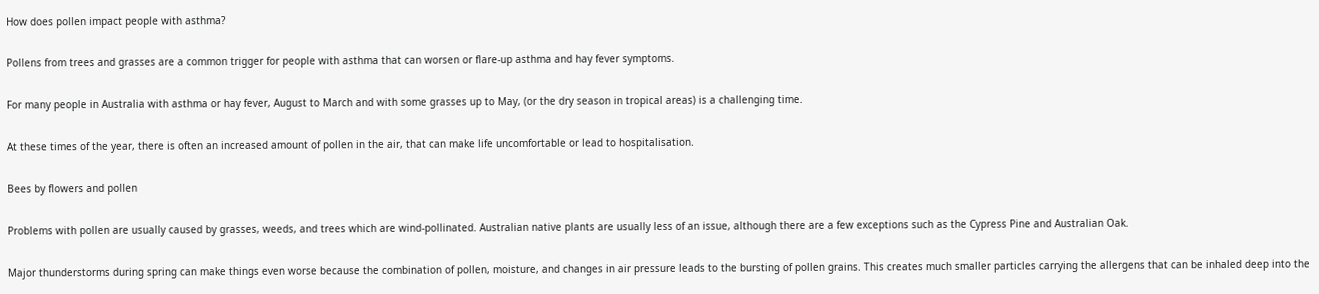How does pollen impact people with asthma?

Pollens from trees and grasses are a common trigger for people with asthma that can worsen or flare-up asthma and hay fever symptoms.

For many people in Australia with asthma or hay fever, August to March and with some grasses up to May, (or the dry season in tropical areas) is a challenging time.

At these times of the year, there is often an increased amount of pollen in the air, that can make life uncomfortable or lead to hospitalisation.

Bees by flowers and pollen

Problems with pollen are usually caused by grasses, weeds, and trees which are wind-pollinated. Australian native plants are usually less of an issue, although there are a few exceptions such as the Cypress Pine and Australian Oak.

Major thunderstorms during spring can make things even worse because the combination of pollen, moisture, and changes in air pressure leads to the bursting of pollen grains. This creates much smaller particles carrying the allergens that can be inhaled deep into the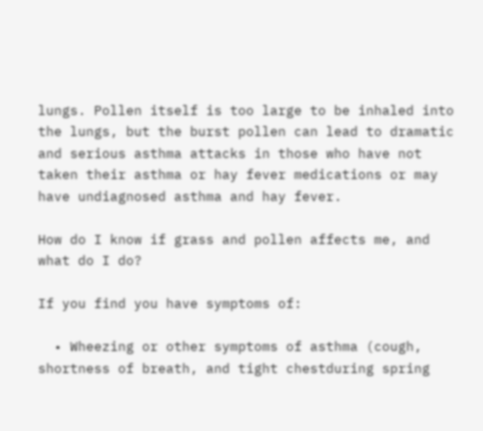lungs. Pollen itself is too large to be inhaled into the lungs, but the burst pollen can lead to dramatic and serious asthma attacks in those who have not taken their asthma or hay fever medications or may have undiagnosed asthma and hay fever.

How do I know if grass and pollen affects me, and what do I do?

If you find you have symptoms of:

  • Wheezing or other symptoms of asthma (cough, shortness of breath, and tight chestduring spring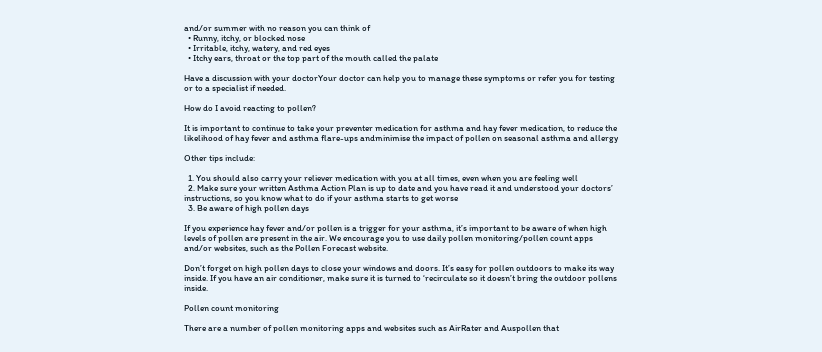and/or summer with no reason you can think of
  • Runny, itchy, or blocked nose
  • Irritable, itchy, watery, and red eyes
  • Itchy ears, throat or the top part of the mouth called the palate

Have a discussion with your doctorYour doctor can help you to manage these symptoms or refer you for testing or to a specialist if needed.

How do I avoid reacting to pollen?

It is important to continue to take your preventer medication for asthma and hay fever medication, to reduce the likelihood of hay fever and asthma flare-ups andminimise the impact of pollen on seasonal asthma and allergy

Other tips include:

  1. You should also carry your reliever medication with you at all times, even when you are feeling well
  2. Make sure your written Asthma Action Plan is up to date and you have read it and understood your doctors’ instructions, so you know what to do if your asthma starts to get worse
  3. Be aware of high pollen days

If you experience hay fever and/or pollen is a trigger for your asthma, it’s important to be aware of when high levels of pollen are present in the air. We encourage you to use daily pollen monitoring/pollen count apps and/or websites, such as the Pollen Forecast website.

Don’t forget on high pollen days to close your windows and doors. It’s easy for pollen outdoors to make its way inside. If you have an air conditioner, make sure it is turned to ‘recirculate so it doesn’t bring the outdoor pollens inside.

Pollen count monitoring

There are a number of pollen monitoring apps and websites such as AirRater and Auspollen that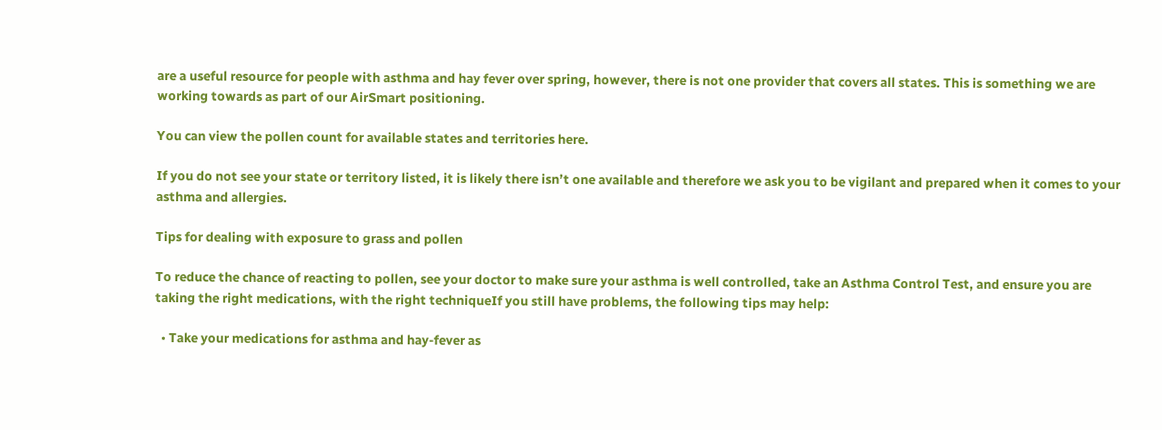are a useful resource for people with asthma and hay fever over spring, however, there is not one provider that covers all states. This is something we are working towards as part of our AirSmart positioning.

You can view the pollen count for available states and territories here.

If you do not see your state or territory listed, it is likely there isn’t one available and therefore we ask you to be vigilant and prepared when it comes to your asthma and allergies.

Tips for dealing with exposure to grass and pollen

To reduce the chance of reacting to pollen, see your doctor to make sure your asthma is well controlled, take an Asthma Control Test, and ensure you are taking the right medications, with the right techniqueIf you still have problems, the following tips may help:

  • Take your medications for asthma and hay-fever as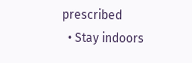prescribed
  • Stay indoors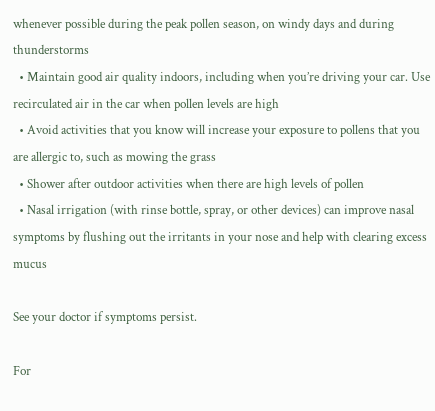whenever possible during the peak pollen season, on windy days and during thunderstorms
  • Maintain good air quality indoors, including when you’re driving your car. Use recirculated air in the car when pollen levels are high
  • Avoid activities that you know will increase your exposure to pollens that you are allergic to, such as mowing the grass
  • Shower after outdoor activities when there are high levels of pollen
  • Nasal irrigation (with rinse bottle, spray, or other devices) can improve nasal symptoms by flushing out the irritants in your nose and help with clearing excess mucus

See your doctor if symptoms persist.

For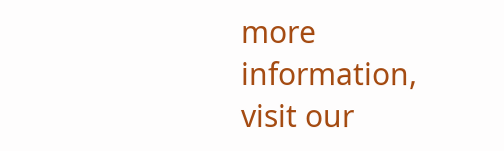more information, visit our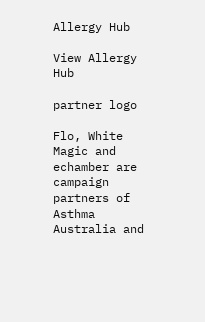Allergy Hub

View Allergy Hub

partner logo

Flo, White Magic and echamber are campaign partners of Asthma Australia and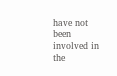have not been involved in the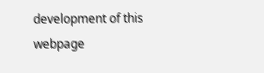development of this webpage